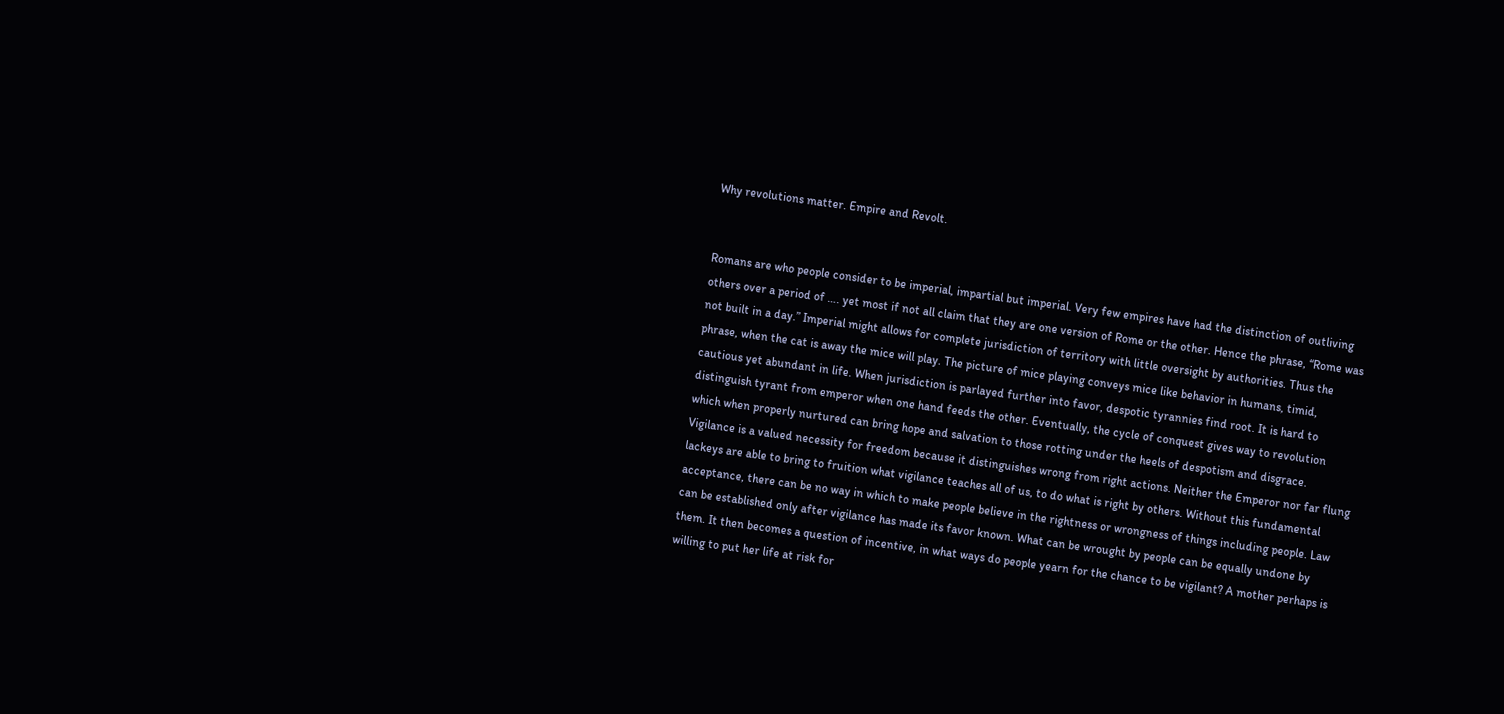Why revolutions matter. Empire and Revolt.


Romans are who people consider to be imperial, impartial but imperial. Very few empires have had the distinction of outliving others over a period of …. yet most if not all claim that they are one version of Rome or the other. Hence the phrase, “Rome was not built in a day.” Imperial might allows for complete jurisdiction of territory with little oversight by authorities. Thus the phrase, when the cat is away the mice will play. The picture of mice playing conveys mice like behavior in humans, timid, cautious yet abundant in life. When jurisdiction is parlayed further into favor, despotic tyrannies find root. It is hard to distinguish tyrant from emperor when one hand feeds the other. Eventually, the cycle of conquest gives way to revolution which when properly nurtured can bring hope and salvation to those rotting under the heels of despotism and disgrace. Vigilance is a valued necessity for freedom because it distinguishes wrong from right actions. Neither the Emperor nor far flung lackeys are able to bring to fruition what vigilance teaches all of us, to do what is right by others. Without this fundamental acceptance, there can be no way in which to make people believe in the rightness or wrongness of things including people. Law can be established only after vigilance has made its favor known. What can be wrought by people can be equally undone by them. It then becomes a question of incentive, in what ways do people yearn for the chance to be vigilant? A mother perhaps is willing to put her life at risk for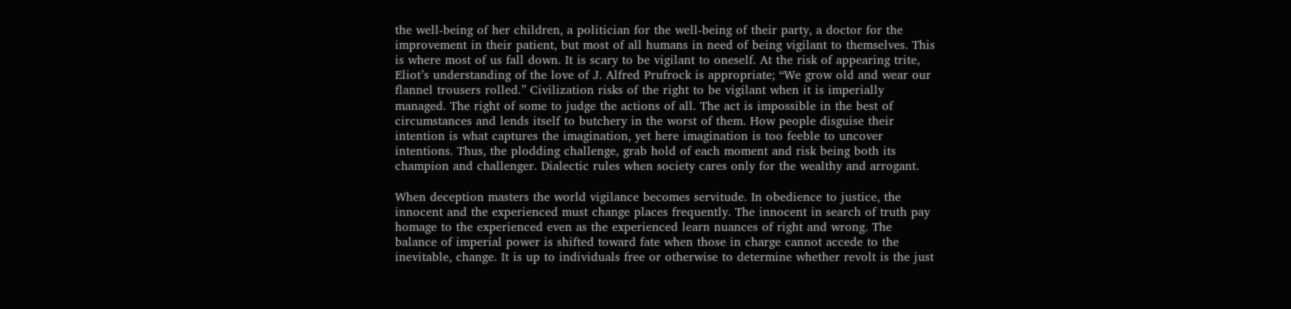the well-being of her children, a politician for the well-being of their party, a doctor for the improvement in their patient, but most of all humans in need of being vigilant to themselves. This is where most of us fall down. It is scary to be vigilant to oneself. At the risk of appearing trite, Eliot’s understanding of the love of J. Alfred Prufrock is appropriate; “We grow old and wear our flannel trousers rolled.” Civilization risks of the right to be vigilant when it is imperially managed. The right of some to judge the actions of all. The act is impossible in the best of circumstances and lends itself to butchery in the worst of them. How people disguise their intention is what captures the imagination, yet here imagination is too feeble to uncover intentions. Thus, the plodding challenge, grab hold of each moment and risk being both its champion and challenger. Dialectic rules when society cares only for the wealthy and arrogant.

When deception masters the world vigilance becomes servitude. In obedience to justice, the innocent and the experienced must change places frequently. The innocent in search of truth pay homage to the experienced even as the experienced learn nuances of right and wrong. The balance of imperial power is shifted toward fate when those in charge cannot accede to the inevitable, change. It is up to individuals free or otherwise to determine whether revolt is the just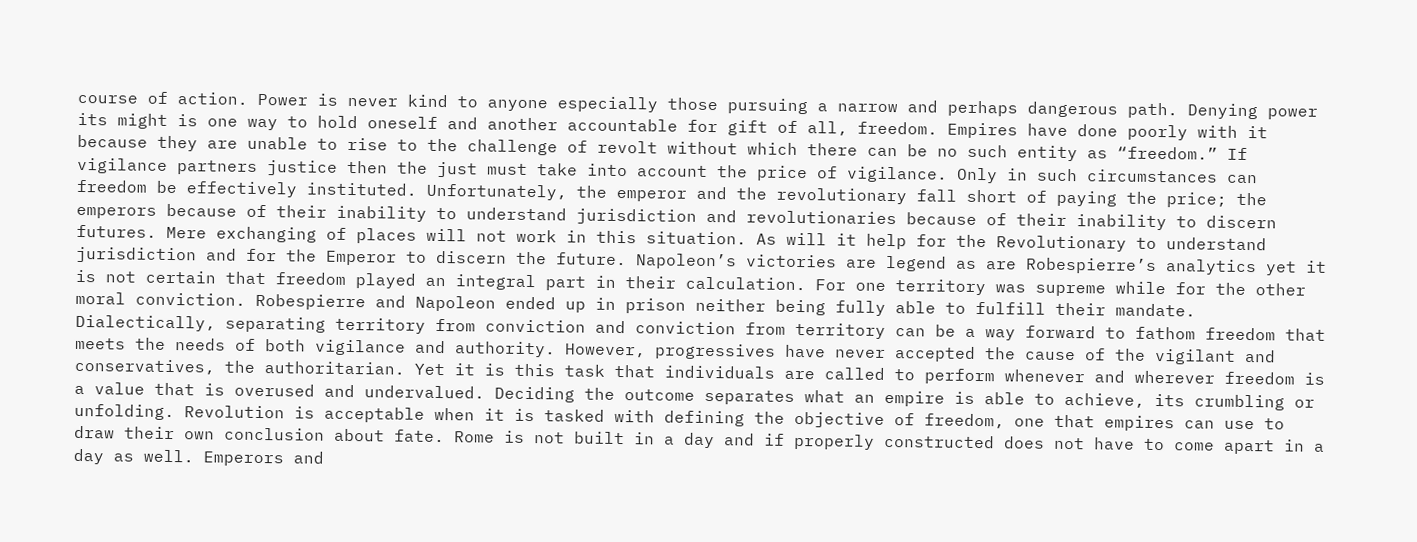course of action. Power is never kind to anyone especially those pursuing a narrow and perhaps dangerous path. Denying power its might is one way to hold oneself and another accountable for gift of all, freedom. Empires have done poorly with it because they are unable to rise to the challenge of revolt without which there can be no such entity as “freedom.” If vigilance partners justice then the just must take into account the price of vigilance. Only in such circumstances can freedom be effectively instituted. Unfortunately, the emperor and the revolutionary fall short of paying the price; the emperors because of their inability to understand jurisdiction and revolutionaries because of their inability to discern futures. Mere exchanging of places will not work in this situation. As will it help for the Revolutionary to understand jurisdiction and for the Emperor to discern the future. Napoleon’s victories are legend as are Robespierre’s analytics yet it is not certain that freedom played an integral part in their calculation. For one territory was supreme while for the other moral conviction. Robespierre and Napoleon ended up in prison neither being fully able to fulfill their mandate. Dialectically, separating territory from conviction and conviction from territory can be a way forward to fathom freedom that meets the needs of both vigilance and authority. However, progressives have never accepted the cause of the vigilant and conservatives, the authoritarian. Yet it is this task that individuals are called to perform whenever and wherever freedom is a value that is overused and undervalued. Deciding the outcome separates what an empire is able to achieve, its crumbling or unfolding. Revolution is acceptable when it is tasked with defining the objective of freedom, one that empires can use to draw their own conclusion about fate. Rome is not built in a day and if properly constructed does not have to come apart in a day as well. Emperors and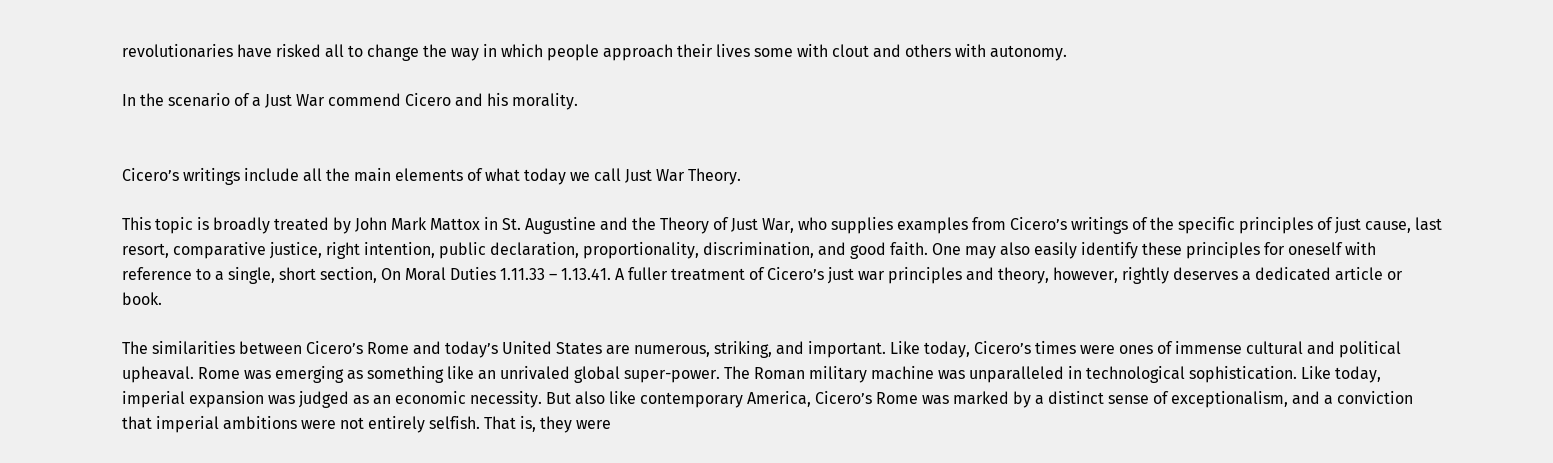revolutionaries have risked all to change the way in which people approach their lives some with clout and others with autonomy.

In the scenario of a Just War commend Cicero and his morality.


Cicero’s writings include all the main elements of what today we call Just War Theory.

This topic is broadly treated by John Mark Mattox in St. Augustine and the Theory of Just War, who supplies examples from Cicero’s writings of the specific principles of just cause, last resort, comparative justice, right intention, public declaration, proportionality, discrimination, and good faith. One may also easily identify these principles for oneself with reference to a single, short section, On Moral Duties 1.11.33 – 1.13.41. A fuller treatment of Cicero’s just war principles and theory, however, rightly deserves a dedicated article or book.

The similarities between Cicero’s Rome and today’s United States are numerous, striking, and important. Like today, Cicero’s times were ones of immense cultural and political upheaval. Rome was emerging as something like an unrivaled global super-power. The Roman military machine was unparalleled in technological sophistication. Like today, imperial expansion was judged as an economic necessity. But also like contemporary America, Cicero’s Rome was marked by a distinct sense of exceptionalism, and a conviction that imperial ambitions were not entirely selfish. That is, they were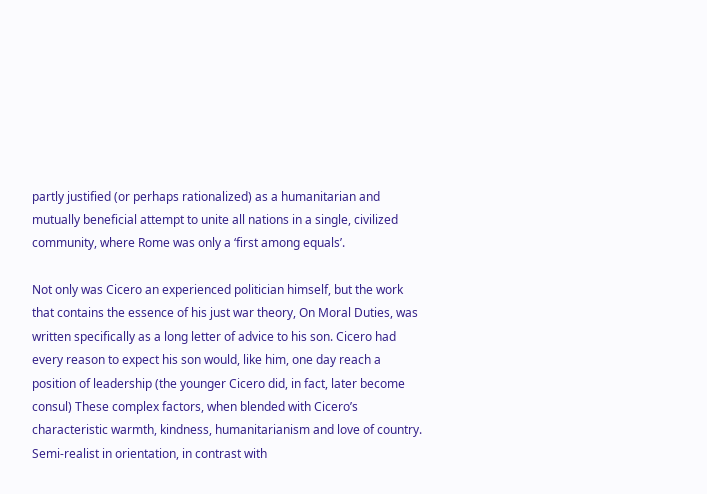partly justified (or perhaps rationalized) as a humanitarian and mutually beneficial attempt to unite all nations in a single, civilized community, where Rome was only a ‘first among equals’.

Not only was Cicero an experienced politician himself, but the work that contains the essence of his just war theory, On Moral Duties, was written specifically as a long letter of advice to his son. Cicero had every reason to expect his son would, like him, one day reach a position of leadership (the younger Cicero did, in fact, later become consul) These complex factors, when blended with Cicero’s characteristic warmth, kindness, humanitarianism and love of country. Semi-realist in orientation, in contrast with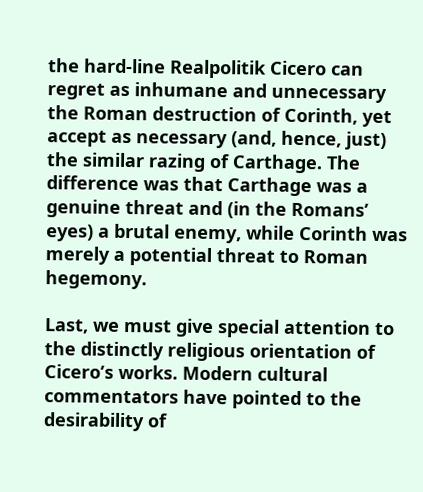the hard-line Realpolitik Cicero can regret as inhumane and unnecessary the Roman destruction of Corinth, yet accept as necessary (and, hence, just) the similar razing of Carthage. The difference was that Carthage was a genuine threat and (in the Romans’ eyes) a brutal enemy, while Corinth was merely a potential threat to Roman hegemony.

Last, we must give special attention to the distinctly religious orientation of Cicero’s works. Modern cultural commentators have pointed to the desirability of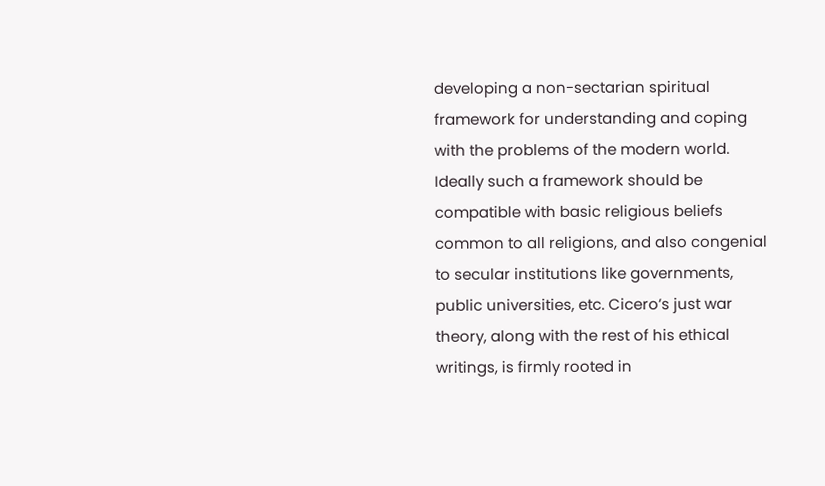developing a non-sectarian spiritual framework for understanding and coping with the problems of the modern world. Ideally such a framework should be compatible with basic religious beliefs common to all religions, and also congenial to secular institutions like governments, public universities, etc. Cicero’s just war theory, along with the rest of his ethical writings, is firmly rooted in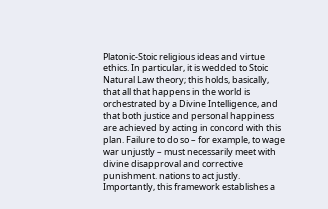Platonic-Stoic religious ideas and virtue ethics. In particular, it is wedded to Stoic Natural Law theory; this holds, basically, that all that happens in the world is orchestrated by a Divine Intelligence, and that both justice and personal happiness are achieved by acting in concord with this plan. Failure to do so – for example, to wage war unjustly – must necessarily meet with divine disapproval and corrective punishment. nations to act justly. Importantly, this framework establishes a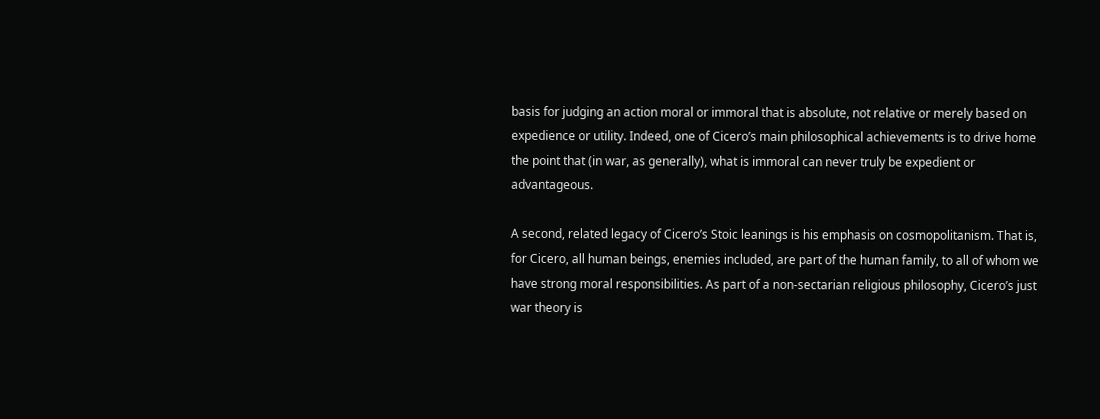basis for judging an action moral or immoral that is absolute, not relative or merely based on expedience or utility. Indeed, one of Cicero’s main philosophical achievements is to drive home the point that (in war, as generally), what is immoral can never truly be expedient or advantageous.

A second, related legacy of Cicero’s Stoic leanings is his emphasis on cosmopolitanism. That is, for Cicero, all human beings, enemies included, are part of the human family, to all of whom we have strong moral responsibilities. As part of a non-sectarian religious philosophy, Cicero’s just war theory is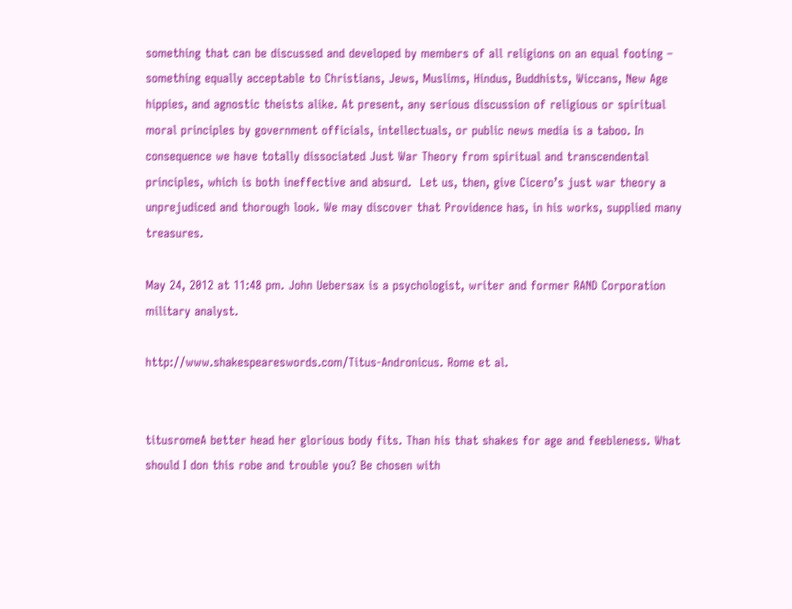something that can be discussed and developed by members of all religions on an equal footing – something equally acceptable to Christians, Jews, Muslims, Hindus, Buddhists, Wiccans, New Age hippies, and agnostic theists alike. At present, any serious discussion of religious or spiritual moral principles by government officials, intellectuals, or public news media is a taboo. In consequence we have totally dissociated Just War Theory from spiritual and transcendental principles, which is both ineffective and absurd.  Let us, then, give Cicero’s just war theory a unprejudiced and thorough look. We may discover that Providence has, in his works, supplied many treasures.

May 24, 2012 at 11:48 pm. John Uebersax is a psychologist, writer and former RAND Corporation military analyst.

http://www.shakespeareswords.com/Titus-Andronicus. Rome et al.


titusromeA better head her glorious body fits. Than his that shakes for age and feebleness. What should I don this robe and trouble you? Be chosen with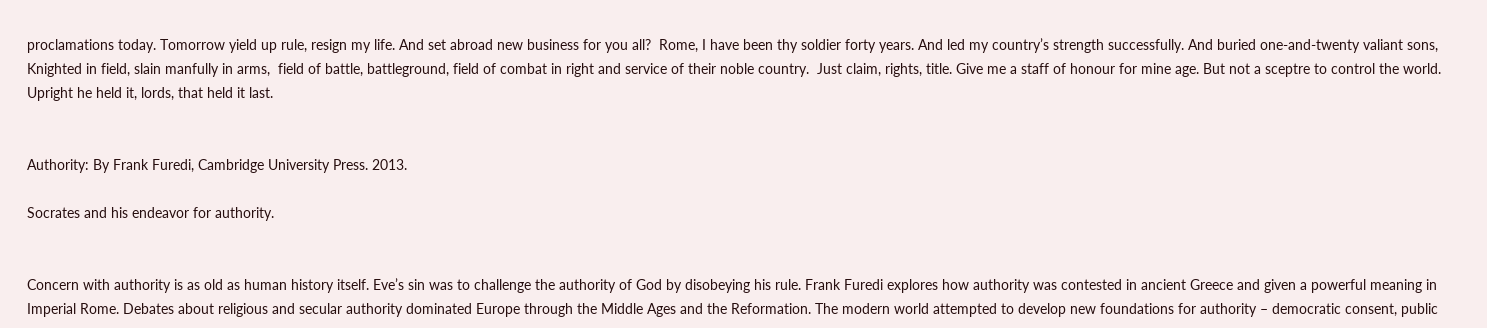proclamations today. Tomorrow yield up rule, resign my life. And set abroad new business for you all?  Rome, I have been thy soldier forty years. And led my country’s strength successfully. And buried one-and-twenty valiant sons, Knighted in field, slain manfully in arms,  field of battle, battleground, field of combat in right and service of their noble country.  Just claim, rights, title. Give me a staff of honour for mine age. But not a sceptre to control the world.  Upright he held it, lords, that held it last.


Authority: By Frank Furedi, Cambridge University Press. 2013.

Socrates and his endeavor for authority.


Concern with authority is as old as human history itself. Eve’s sin was to challenge the authority of God by disobeying his rule. Frank Furedi explores how authority was contested in ancient Greece and given a powerful meaning in Imperial Rome. Debates about religious and secular authority dominated Europe through the Middle Ages and the Reformation. The modern world attempted to develop new foundations for authority – democratic consent, public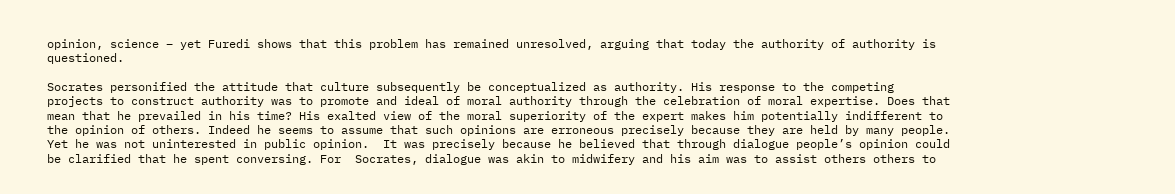opinion, science – yet Furedi shows that this problem has remained unresolved, arguing that today the authority of authority is questioned.

Socrates personified the attitude that culture subsequently be conceptualized as authority. His response to the competing projects to construct authority was to promote and ideal of moral authority through the celebration of moral expertise. Does that mean that he prevailed in his time? His exalted view of the moral superiority of the expert makes him potentially indifferent to the opinion of others. Indeed he seems to assume that such opinions are erroneous precisely because they are held by many people. Yet he was not uninterested in public opinion.  It was precisely because he believed that through dialogue people’s opinion could be clarified that he spent conversing. For  Socrates, dialogue was akin to midwifery and his aim was to assist others others to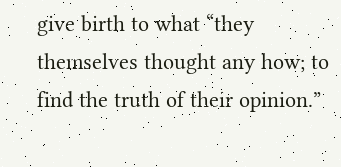give birth to what “they themselves thought any how; to find the truth of their opinion.”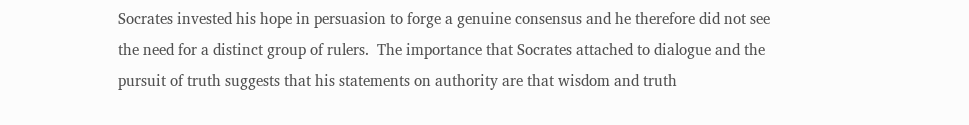Socrates invested his hope in persuasion to forge a genuine consensus and he therefore did not see the need for a distinct group of rulers.  The importance that Socrates attached to dialogue and the pursuit of truth suggests that his statements on authority are that wisdom and truth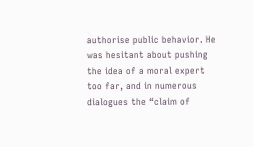authorise public behavior. He was hesitant about pushing the idea of a moral expert too far, and in numerous dialogues the “claim of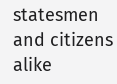statesmen and citizens alike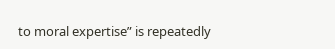to moral expertise” is repeatedly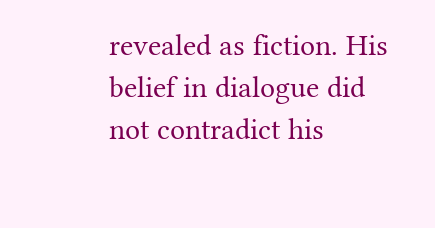revealed as fiction. His belief in dialogue did not contradict his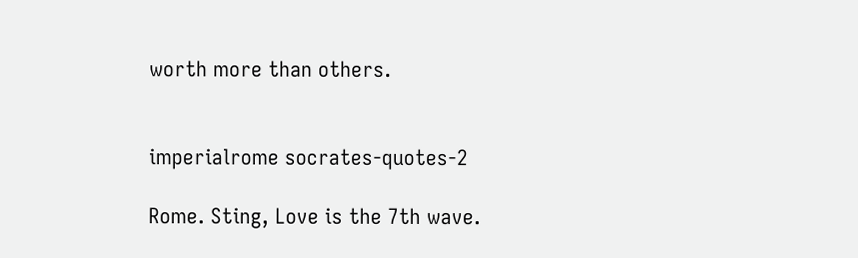worth more than others.


imperialrome socrates-quotes-2

Rome. Sting, Love is the 7th wave.